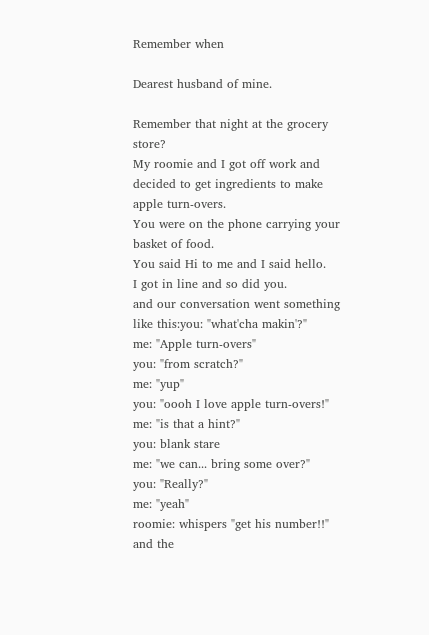Remember when

Dearest husband of mine.

Remember that night at the grocery store?
My roomie and I got off work and decided to get ingredients to make apple turn-overs.
You were on the phone carrying your basket of food.
You said Hi to me and I said hello.
I got in line and so did you.
and our conversation went something like this:you: "what'cha makin'?"
me: "Apple turn-overs"
you: "from scratch?"
me: "yup"
you: "oooh I love apple turn-overs!"
me: "is that a hint?"
you: blank stare
me: "we can... bring some over?"
you: "Really?"
me: "yeah"
roomie: whispers "get his number!!"
and the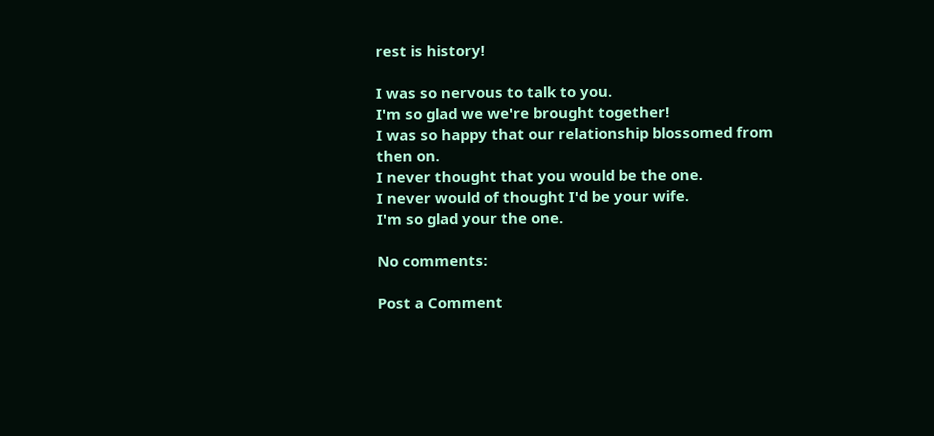rest is history!

I was so nervous to talk to you.
I'm so glad we we're brought together!
I was so happy that our relationship blossomed from then on.
I never thought that you would be the one.
I never would of thought I'd be your wife.
I'm so glad your the one.

No comments:

Post a Comment